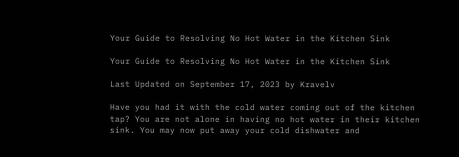Your Guide to Resolving No Hot Water in the Kitchen Sink

Your Guide to Resolving No Hot Water in the Kitchen Sink

Last Updated on September 17, 2023 by Kravelv

Have you had it with the cold water coming out of the kitchen tap? You are not alone in having no hot water in their kitchen sink. You may now put away your cold dishwater and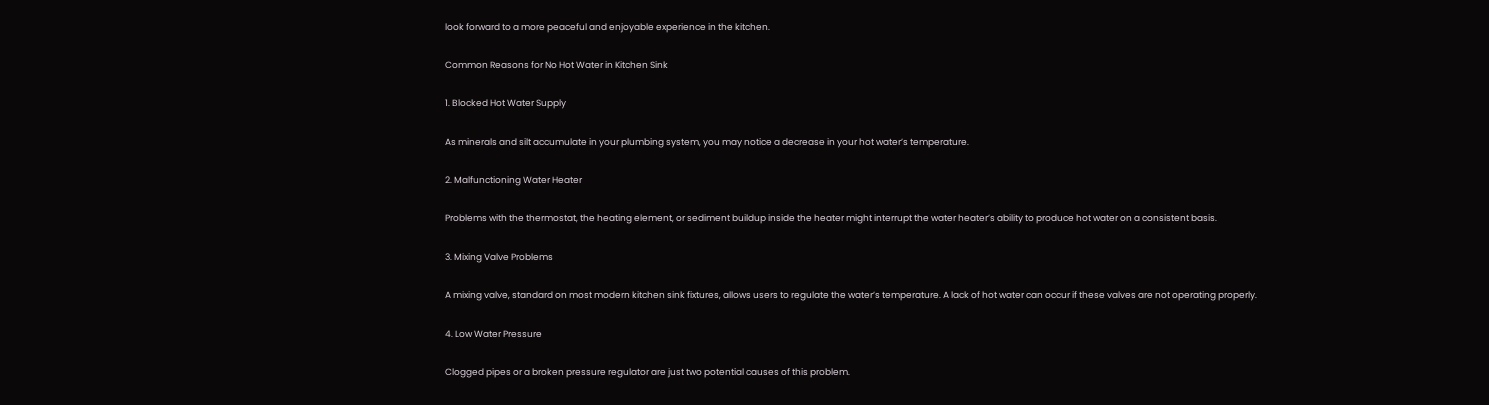look forward to a more peaceful and enjoyable experience in the kitchen.

Common Reasons for No Hot Water in Kitchen Sink

1. Blocked Hot Water Supply

As minerals and silt accumulate in your plumbing system, you may notice a decrease in your hot water’s temperature.

2. Malfunctioning Water Heater

Problems with the thermostat, the heating element, or sediment buildup inside the heater might interrupt the water heater’s ability to produce hot water on a consistent basis.

3. Mixing Valve Problems

A mixing valve, standard on most modern kitchen sink fixtures, allows users to regulate the water’s temperature. A lack of hot water can occur if these valves are not operating properly.

4. Low Water Pressure

Clogged pipes or a broken pressure regulator are just two potential causes of this problem.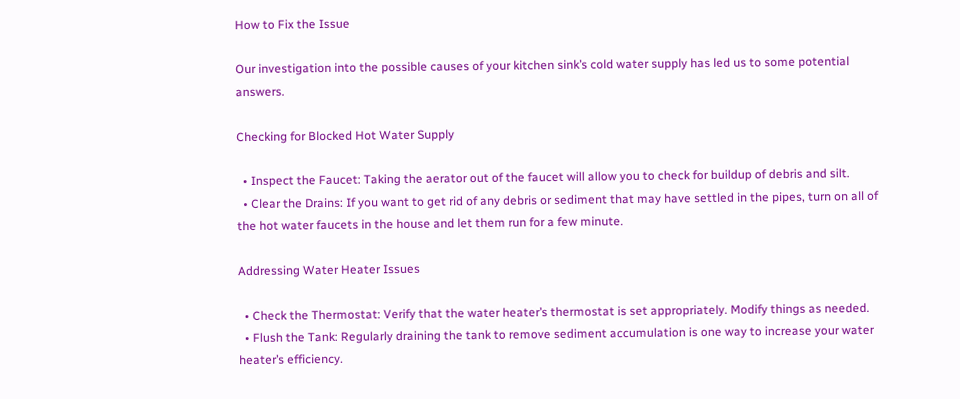How to Fix the Issue

Our investigation into the possible causes of your kitchen sink’s cold water supply has led us to some potential answers.

Checking for Blocked Hot Water Supply

  • Inspect the Faucet: Taking the aerator out of the faucet will allow you to check for buildup of debris and silt.
  • Clear the Drains: If you want to get rid of any debris or sediment that may have settled in the pipes, turn on all of the hot water faucets in the house and let them run for a few minute.

Addressing Water Heater Issues

  • Check the Thermostat: Verify that the water heater’s thermostat is set appropriately. Modify things as needed.
  • Flush the Tank: Regularly draining the tank to remove sediment accumulation is one way to increase your water heater’s efficiency.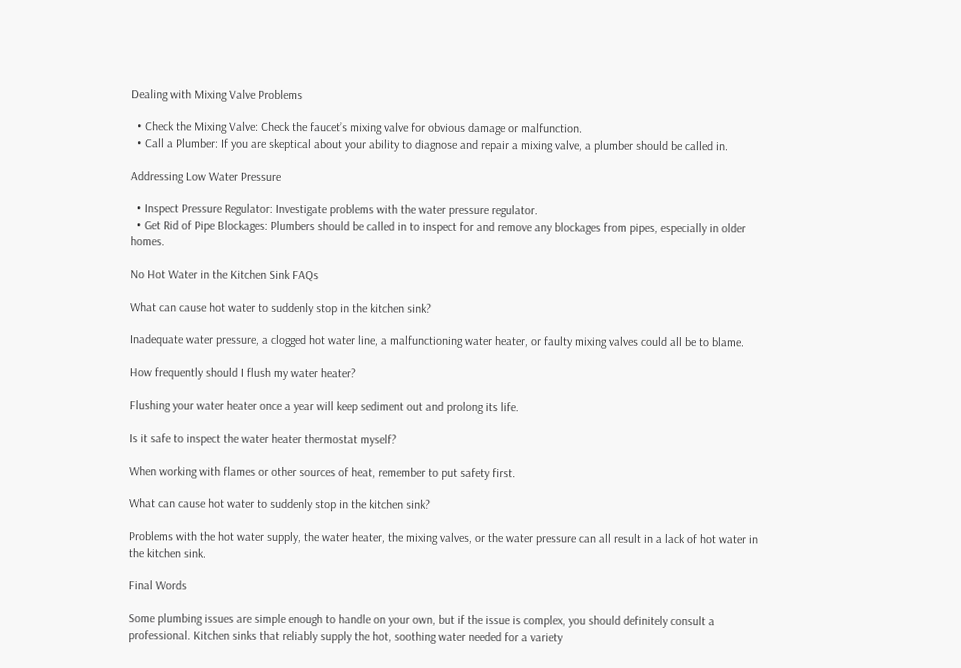Dealing with Mixing Valve Problems

  • Check the Mixing Valve: Check the faucet’s mixing valve for obvious damage or malfunction.
  • Call a Plumber: If you are skeptical about your ability to diagnose and repair a mixing valve, a plumber should be called in.

Addressing Low Water Pressure

  • Inspect Pressure Regulator: Investigate problems with the water pressure regulator.
  • Get Rid of Pipe Blockages: Plumbers should be called in to inspect for and remove any blockages from pipes, especially in older homes.

No Hot Water in the Kitchen Sink FAQs

What can cause hot water to suddenly stop in the kitchen sink?

Inadequate water pressure, a clogged hot water line, a malfunctioning water heater, or faulty mixing valves could all be to blame.

How frequently should I flush my water heater?

Flushing your water heater once a year will keep sediment out and prolong its life.

Is it safe to inspect the water heater thermostat myself?

When working with flames or other sources of heat, remember to put safety first.

What can cause hot water to suddenly stop in the kitchen sink?

Problems with the hot water supply, the water heater, the mixing valves, or the water pressure can all result in a lack of hot water in the kitchen sink.

Final Words

Some plumbing issues are simple enough to handle on your own, but if the issue is complex, you should definitely consult a professional. Kitchen sinks that reliably supply the hot, soothing water needed for a variety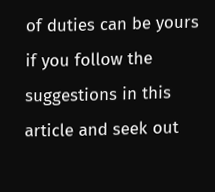of duties can be yours if you follow the suggestions in this article and seek out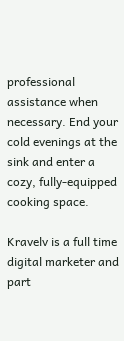professional assistance when necessary. End your cold evenings at the sink and enter a cozy, fully-equipped cooking space.

Kravelv is a full time digital marketer and part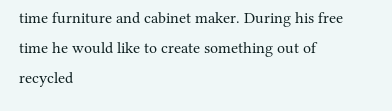time furniture and cabinet maker. During his free time he would like to create something out of recycled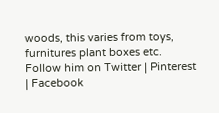woods, this varies from toys, furnitures plant boxes etc. Follow him on Twitter | Pinterest | Facebook